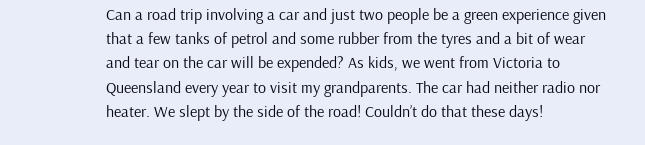Can a road trip involving a car and just two people be a green experience given that a few tanks of petrol and some rubber from the tyres and a bit of wear and tear on the car will be expended? As kids, we went from Victoria to Queensland every year to visit my grandparents. The car had neither radio nor heater. We slept by the side of the road! Couldn’t do that these days!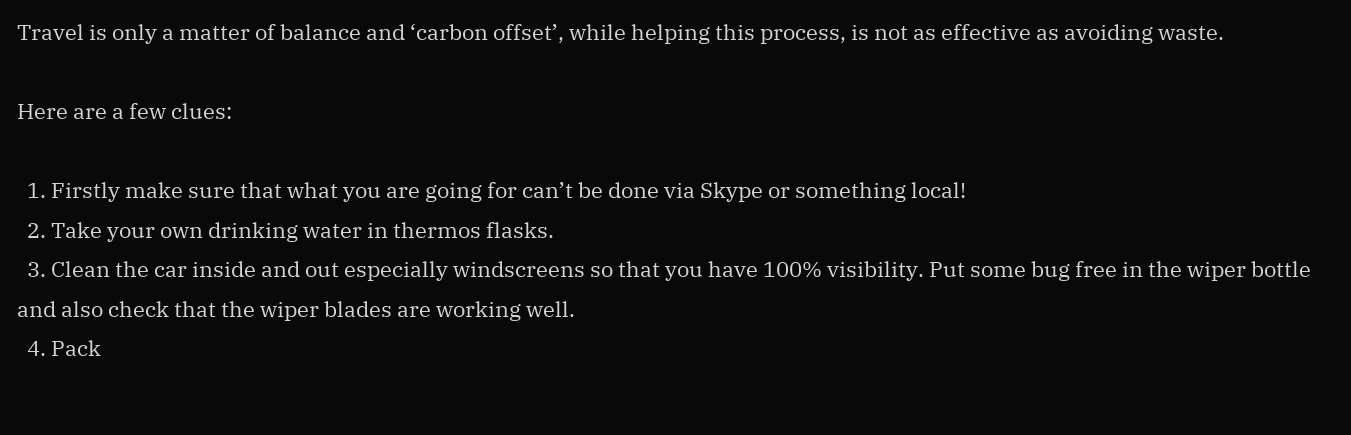Travel is only a matter of balance and ‘carbon offset’, while helping this process, is not as effective as avoiding waste.

Here are a few clues:

  1. Firstly make sure that what you are going for can’t be done via Skype or something local!
  2. Take your own drinking water in thermos flasks.
  3. Clean the car inside and out especially windscreens so that you have 100% visibility. Put some bug free in the wiper bottle and also check that the wiper blades are working well.
  4. Pack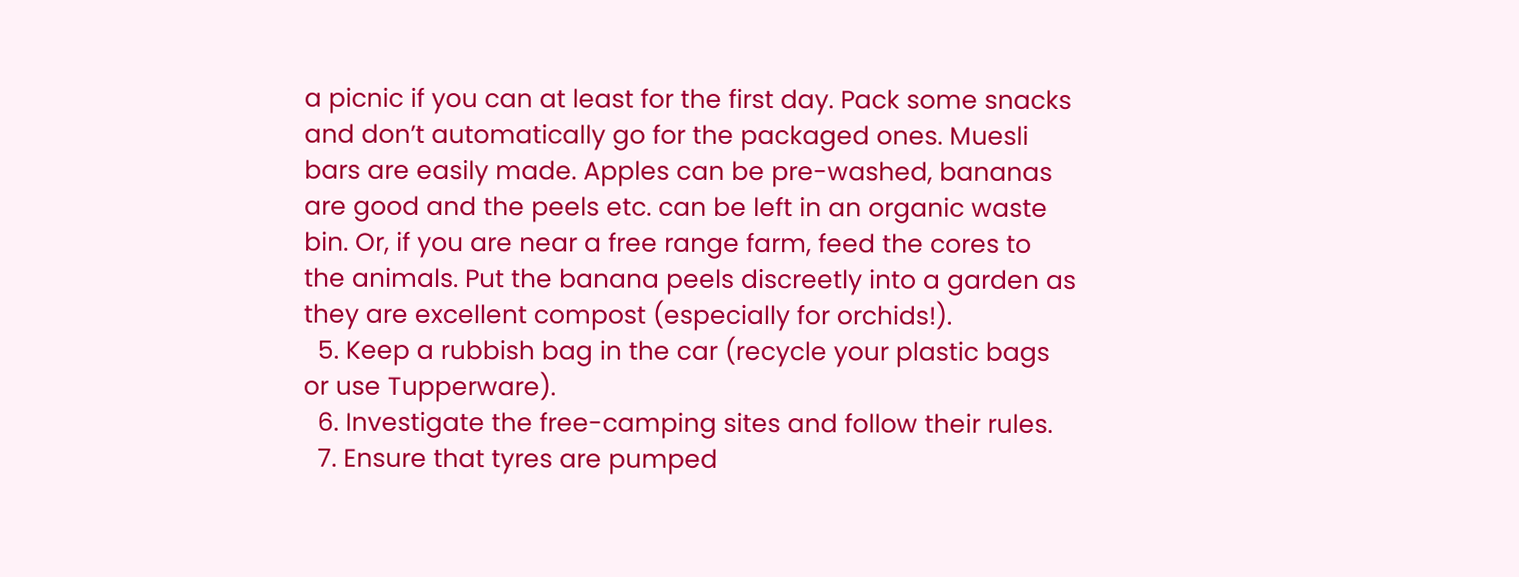a picnic if you can at least for the first day. Pack some snacks and don’t automatically go for the packaged ones. Muesli bars are easily made. Apples can be pre-washed, bananas are good and the peels etc. can be left in an organic waste bin. Or, if you are near a free range farm, feed the cores to the animals. Put the banana peels discreetly into a garden as they are excellent compost (especially for orchids!).
  5. Keep a rubbish bag in the car (recycle your plastic bags or use Tupperware).
  6. Investigate the free-camping sites and follow their rules.
  7. Ensure that tyres are pumped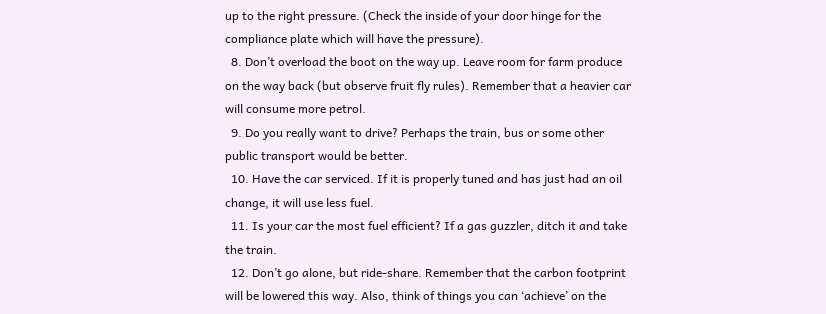up to the right pressure. (Check the inside of your door hinge for the compliance plate which will have the pressure).
  8. Don’t overload the boot on the way up. Leave room for farm produce on the way back (but observe fruit fly rules). Remember that a heavier car will consume more petrol.
  9. Do you really want to drive? Perhaps the train, bus or some other public transport would be better.
  10. Have the car serviced. If it is properly tuned and has just had an oil change, it will use less fuel.
  11. Is your car the most fuel efficient? If a gas guzzler, ditch it and take the train.
  12. Don’t go alone, but ride-share. Remember that the carbon footprint will be lowered this way. Also, think of things you can ‘achieve’ on the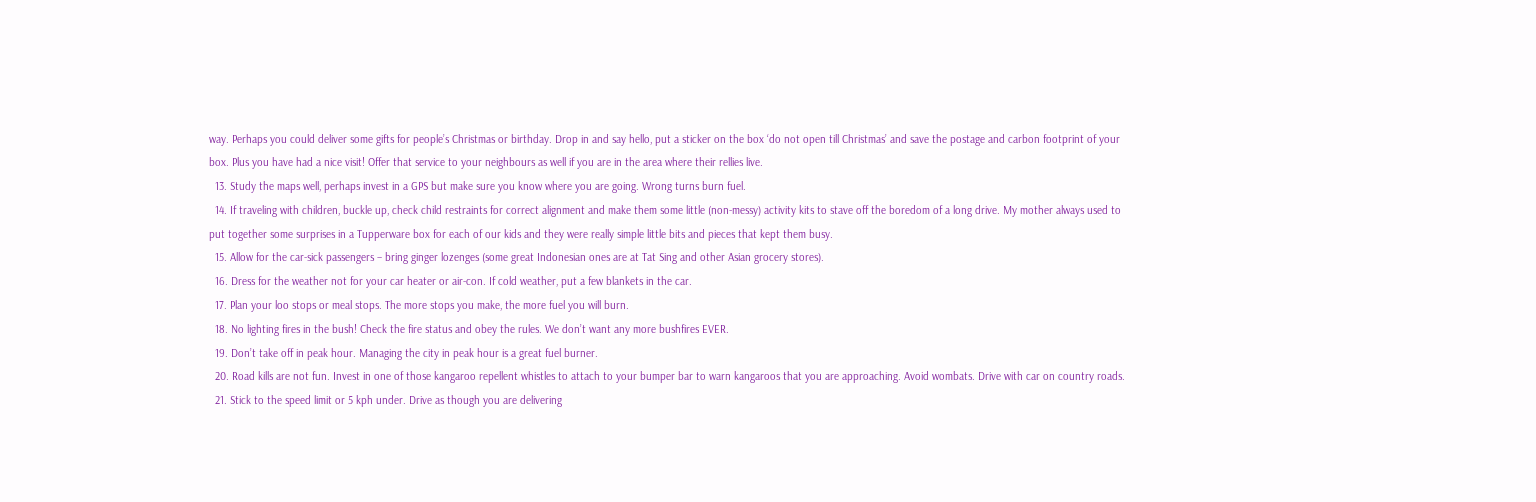way. Perhaps you could deliver some gifts for people’s Christmas or birthday. Drop in and say hello, put a sticker on the box ‘do not open till Christmas’ and save the postage and carbon footprint of your box. Plus you have had a nice visit! Offer that service to your neighbours as well if you are in the area where their rellies live.
  13. Study the maps well, perhaps invest in a GPS but make sure you know where you are going. Wrong turns burn fuel.
  14. If traveling with children, buckle up, check child restraints for correct alignment and make them some little (non-messy) activity kits to stave off the boredom of a long drive. My mother always used to put together some surprises in a Tupperware box for each of our kids and they were really simple little bits and pieces that kept them busy.
  15. Allow for the car-sick passengers – bring ginger lozenges (some great Indonesian ones are at Tat Sing and other Asian grocery stores).
  16. Dress for the weather not for your car heater or air-con. If cold weather, put a few blankets in the car.
  17. Plan your loo stops or meal stops. The more stops you make, the more fuel you will burn.
  18. No lighting fires in the bush! Check the fire status and obey the rules. We don’t want any more bushfires EVER.
  19. Don’t take off in peak hour. Managing the city in peak hour is a great fuel burner.
  20. Road kills are not fun. Invest in one of those kangaroo repellent whistles to attach to your bumper bar to warn kangaroos that you are approaching. Avoid wombats. Drive with car on country roads.
  21. Stick to the speed limit or 5 kph under. Drive as though you are delivering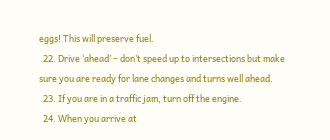eggs! This will preserve fuel.
  22. Drive ‘ahead’ – don’t speed up to intersections but make sure you are ready for lane changes and turns well ahead.
  23. If you are in a traffic jam, turn off the engine.
  24. When you arrive at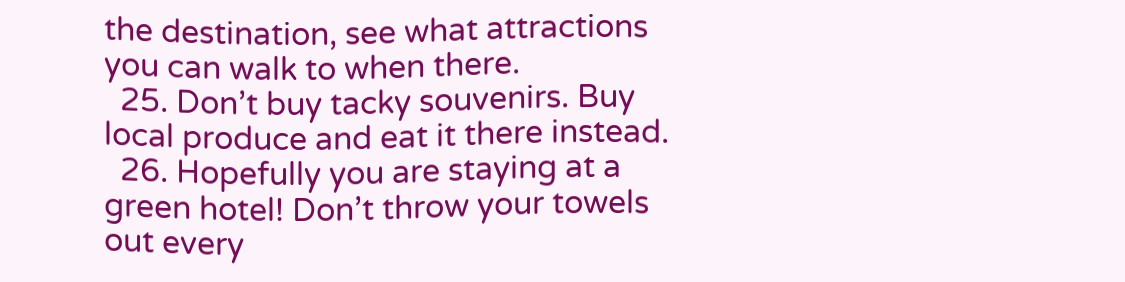the destination, see what attractions you can walk to when there.
  25. Don’t buy tacky souvenirs. Buy local produce and eat it there instead.
  26. Hopefully you are staying at a green hotel! Don’t throw your towels out every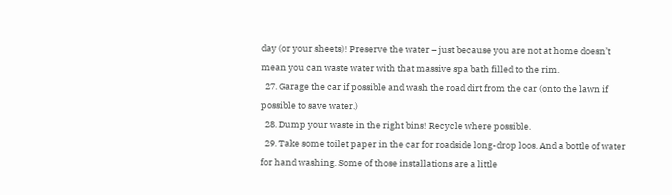day (or your sheets)! Preserve the water – just because you are not at home doesn’t mean you can waste water with that massive spa bath filled to the rim.
  27. Garage the car if possible and wash the road dirt from the car (onto the lawn if possible to save water.)
  28. Dump your waste in the right bins! Recycle where possible.
  29. Take some toilet paper in the car for roadside long-drop loos. And a bottle of water for hand washing. Some of those installations are a little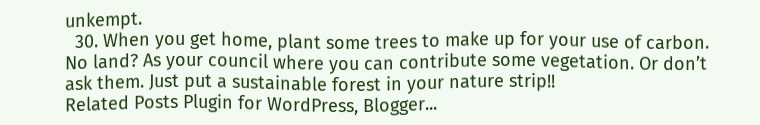unkempt.
  30. When you get home, plant some trees to make up for your use of carbon. No land? As your council where you can contribute some vegetation. Or don’t ask them. Just put a sustainable forest in your nature strip!!
Related Posts Plugin for WordPress, Blogger...